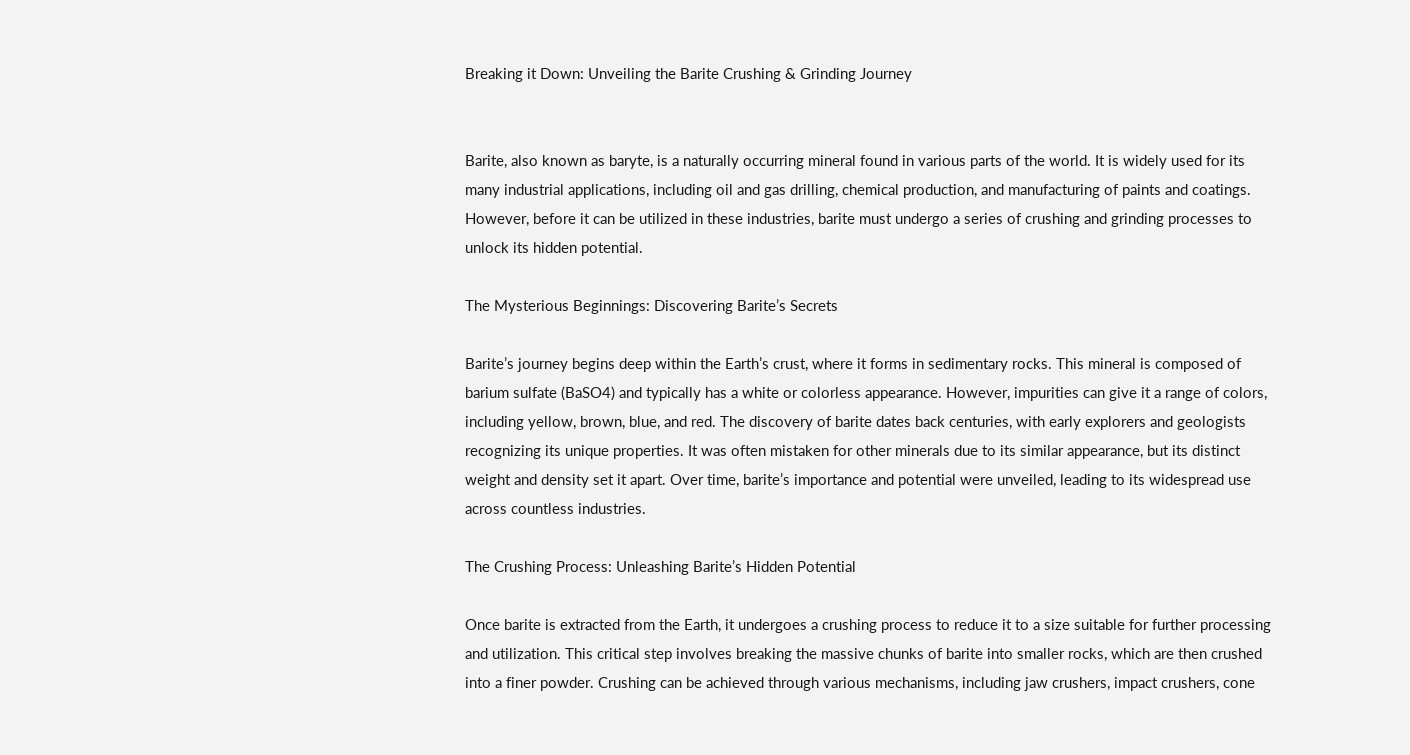Breaking it Down: Unveiling the Barite Crushing & Grinding Journey


Barite, also known as baryte, is a naturally occurring mineral found in various parts of the world. It is widely used for its many industrial applications, including oil and gas drilling, chemical production, and manufacturing of paints and coatings. However, before it can be utilized in these industries, barite must undergo a series of crushing and grinding processes to unlock its hidden potential.

The Mysterious Beginnings: Discovering Barite’s Secrets

Barite’s journey begins deep within the Earth’s crust, where it forms in sedimentary rocks. This mineral is composed of barium sulfate (BaSO4) and typically has a white or colorless appearance. However, impurities can give it a range of colors, including yellow, brown, blue, and red. The discovery of barite dates back centuries, with early explorers and geologists recognizing its unique properties. It was often mistaken for other minerals due to its similar appearance, but its distinct weight and density set it apart. Over time, barite’s importance and potential were unveiled, leading to its widespread use across countless industries.

The Crushing Process: Unleashing Barite’s Hidden Potential

Once barite is extracted from the Earth, it undergoes a crushing process to reduce it to a size suitable for further processing and utilization. This critical step involves breaking the massive chunks of barite into smaller rocks, which are then crushed into a finer powder. Crushing can be achieved through various mechanisms, including jaw crushers, impact crushers, cone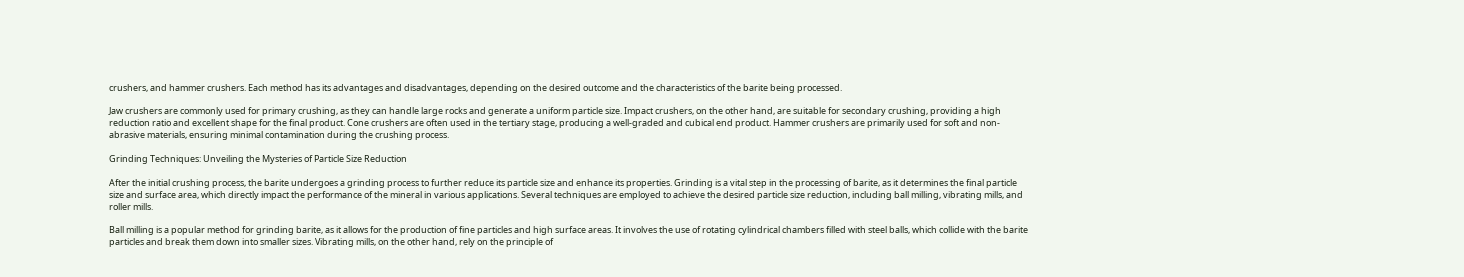crushers, and hammer crushers. Each method has its advantages and disadvantages, depending on the desired outcome and the characteristics of the barite being processed.

Jaw crushers are commonly used for primary crushing, as they can handle large rocks and generate a uniform particle size. Impact crushers, on the other hand, are suitable for secondary crushing, providing a high reduction ratio and excellent shape for the final product. Cone crushers are often used in the tertiary stage, producing a well-graded and cubical end product. Hammer crushers are primarily used for soft and non-abrasive materials, ensuring minimal contamination during the crushing process.

Grinding Techniques: Unveiling the Mysteries of Particle Size Reduction

After the initial crushing process, the barite undergoes a grinding process to further reduce its particle size and enhance its properties. Grinding is a vital step in the processing of barite, as it determines the final particle size and surface area, which directly impact the performance of the mineral in various applications. Several techniques are employed to achieve the desired particle size reduction, including ball milling, vibrating mills, and roller mills.

Ball milling is a popular method for grinding barite, as it allows for the production of fine particles and high surface areas. It involves the use of rotating cylindrical chambers filled with steel balls, which collide with the barite particles and break them down into smaller sizes. Vibrating mills, on the other hand, rely on the principle of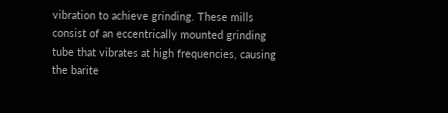vibration to achieve grinding. These mills consist of an eccentrically mounted grinding tube that vibrates at high frequencies, causing the barite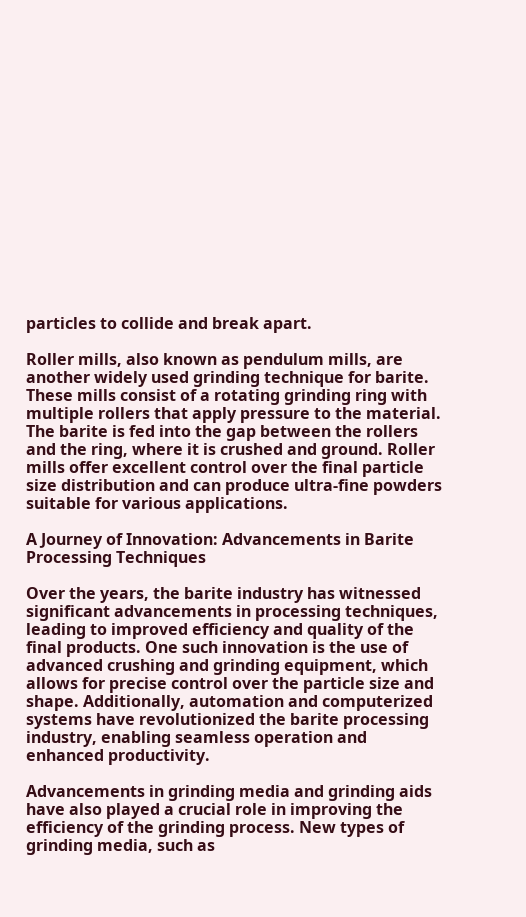particles to collide and break apart.

Roller mills, also known as pendulum mills, are another widely used grinding technique for barite. These mills consist of a rotating grinding ring with multiple rollers that apply pressure to the material. The barite is fed into the gap between the rollers and the ring, where it is crushed and ground. Roller mills offer excellent control over the final particle size distribution and can produce ultra-fine powders suitable for various applications.

A Journey of Innovation: Advancements in Barite Processing Techniques

Over the years, the barite industry has witnessed significant advancements in processing techniques, leading to improved efficiency and quality of the final products. One such innovation is the use of advanced crushing and grinding equipment, which allows for precise control over the particle size and shape. Additionally, automation and computerized systems have revolutionized the barite processing industry, enabling seamless operation and enhanced productivity.

Advancements in grinding media and grinding aids have also played a crucial role in improving the efficiency of the grinding process. New types of grinding media, such as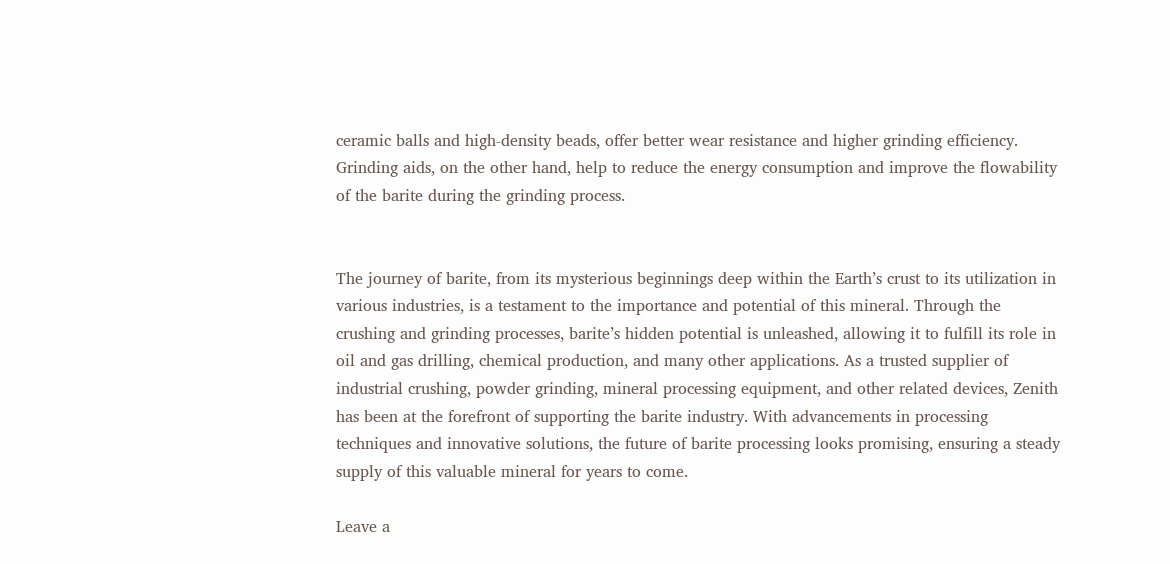ceramic balls and high-density beads, offer better wear resistance and higher grinding efficiency. Grinding aids, on the other hand, help to reduce the energy consumption and improve the flowability of the barite during the grinding process.


The journey of barite, from its mysterious beginnings deep within the Earth’s crust to its utilization in various industries, is a testament to the importance and potential of this mineral. Through the crushing and grinding processes, barite’s hidden potential is unleashed, allowing it to fulfill its role in oil and gas drilling, chemical production, and many other applications. As a trusted supplier of industrial crushing, powder grinding, mineral processing equipment, and other related devices, Zenith has been at the forefront of supporting the barite industry. With advancements in processing techniques and innovative solutions, the future of barite processing looks promising, ensuring a steady supply of this valuable mineral for years to come.

Leave a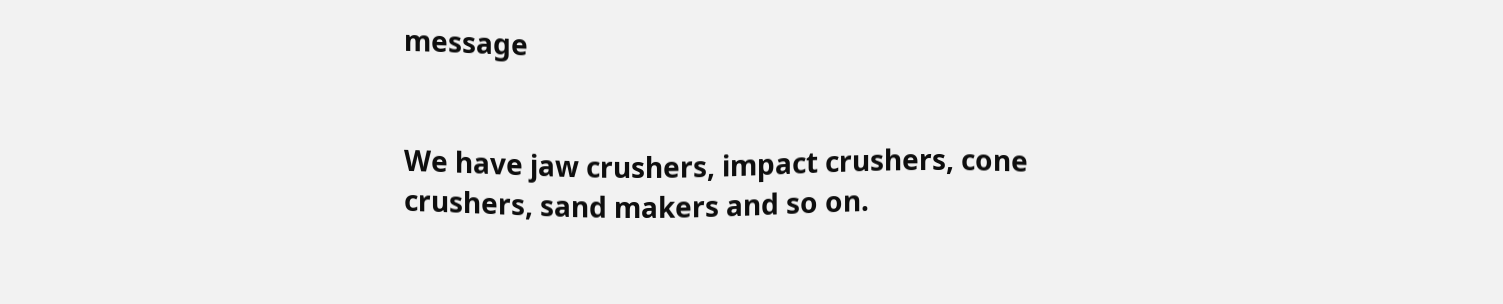message


We have jaw crushers, impact crushers, cone crushers, sand makers and so on.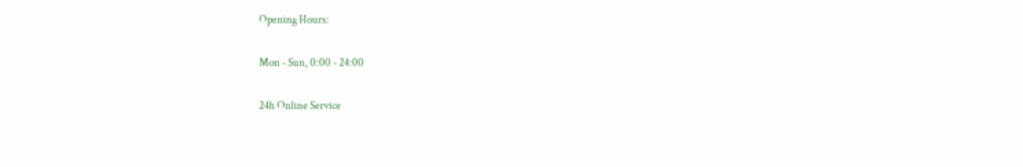Opening Hours:

Mon - Sun, 0:00 - 24:00

24h Online Service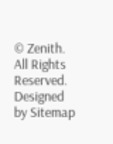© Zenith. All Rights Reserved. Designed by Sitemap